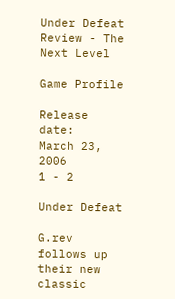Under Defeat Review - The Next Level

Game Profile

Release date:
March 23, 2006
1 - 2

Under Defeat

G.rev follows up their new classic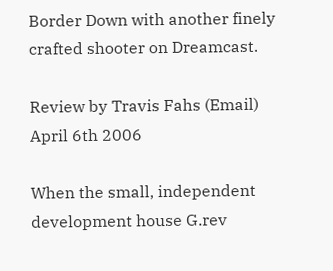Border Down with another finely crafted shooter on Dreamcast.

Review by Travis Fahs (Email)
April 6th 2006

When the small, independent development house G.rev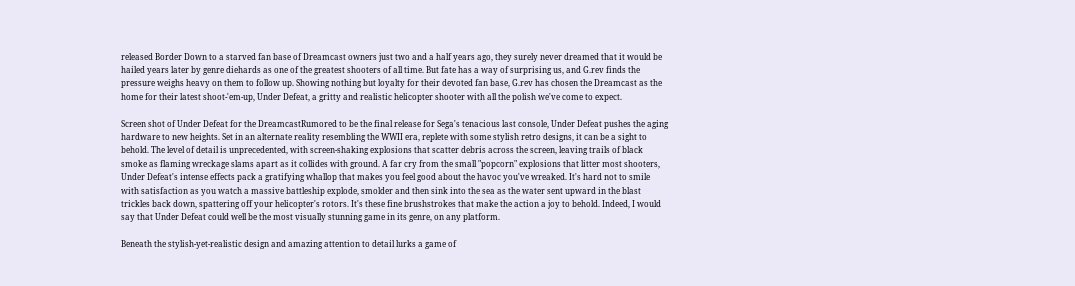released Border Down to a starved fan base of Dreamcast owners just two and a half years ago, they surely never dreamed that it would be hailed years later by genre diehards as one of the greatest shooters of all time. But fate has a way of surprising us, and G.rev finds the pressure weighs heavy on them to follow up. Showing nothing but loyalty for their devoted fan base, G.rev has chosen the Dreamcast as the home for their latest shoot-'em-up, Under Defeat, a gritty and realistic helicopter shooter with all the polish we've come to expect.

Screen shot of Under Defeat for the DreamcastRumored to be the final release for Sega's tenacious last console, Under Defeat pushes the aging hardware to new heights. Set in an alternate reality resembling the WWII era, replete with some stylish retro designs, it can be a sight to behold. The level of detail is unprecedented, with screen-shaking explosions that scatter debris across the screen, leaving trails of black smoke as flaming wreckage slams apart as it collides with ground. A far cry from the small "popcorn" explosions that litter most shooters, Under Defeat's intense effects pack a gratifying whallop that makes you feel good about the havoc you've wreaked. It's hard not to smile with satisfaction as you watch a massive battleship explode, smolder and then sink into the sea as the water sent upward in the blast trickles back down, spattering off your helicopter's rotors. It's these fine brushstrokes that make the action a joy to behold. Indeed, I would say that Under Defeat could well be the most visually stunning game in its genre, on any platform.

Beneath the stylish-yet-realistic design and amazing attention to detail lurks a game of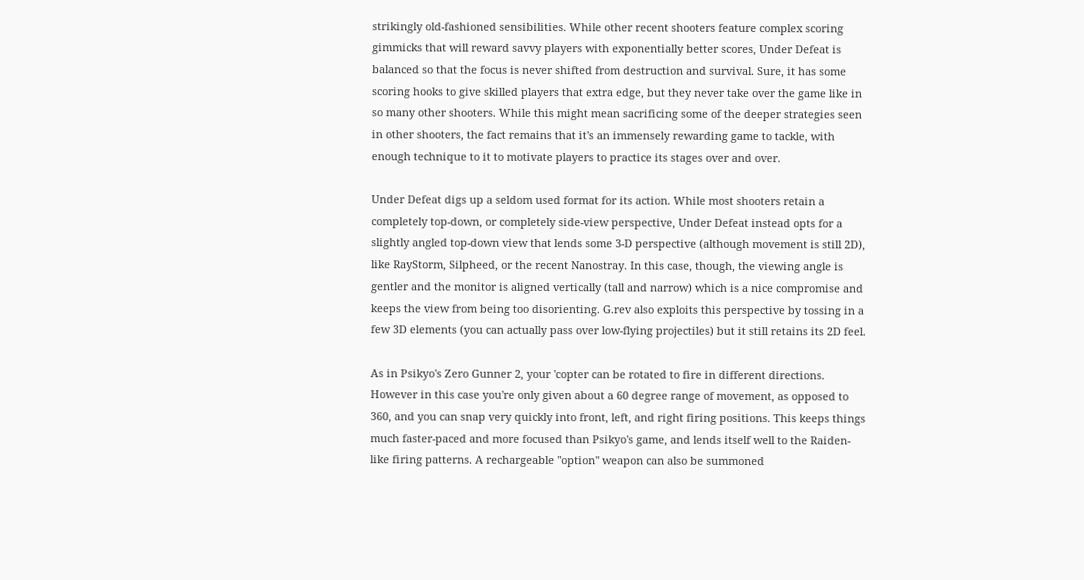strikingly old-fashioned sensibilities. While other recent shooters feature complex scoring gimmicks that will reward savvy players with exponentially better scores, Under Defeat is balanced so that the focus is never shifted from destruction and survival. Sure, it has some scoring hooks to give skilled players that extra edge, but they never take over the game like in so many other shooters. While this might mean sacrificing some of the deeper strategies seen in other shooters, the fact remains that it's an immensely rewarding game to tackle, with enough technique to it to motivate players to practice its stages over and over.

Under Defeat digs up a seldom used format for its action. While most shooters retain a completely top-down, or completely side-view perspective, Under Defeat instead opts for a slightly angled top-down view that lends some 3-D perspective (although movement is still 2D), like RayStorm, Silpheed, or the recent Nanostray. In this case, though, the viewing angle is gentler and the monitor is aligned vertically (tall and narrow) which is a nice compromise and keeps the view from being too disorienting. G.rev also exploits this perspective by tossing in a few 3D elements (you can actually pass over low-flying projectiles) but it still retains its 2D feel.

As in Psikyo's Zero Gunner 2, your 'copter can be rotated to fire in different directions. However in this case you're only given about a 60 degree range of movement, as opposed to 360, and you can snap very quickly into front, left, and right firing positions. This keeps things much faster-paced and more focused than Psikyo's game, and lends itself well to the Raiden-like firing patterns. A rechargeable "option" weapon can also be summoned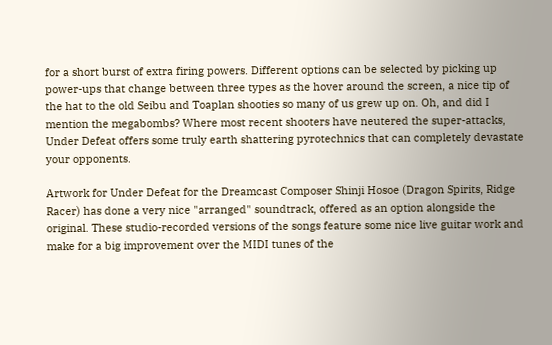for a short burst of extra firing powers. Different options can be selected by picking up power-ups that change between three types as the hover around the screen, a nice tip of the hat to the old Seibu and Toaplan shooties so many of us grew up on. Oh, and did I mention the megabombs? Where most recent shooters have neutered the super-attacks, Under Defeat offers some truly earth shattering pyrotechnics that can completely devastate your opponents.

Artwork for Under Defeat for the Dreamcast Composer Shinji Hosoe (Dragon Spirits, Ridge Racer) has done a very nice "arranged" soundtrack, offered as an option alongside the original. These studio-recorded versions of the songs feature some nice live guitar work and make for a big improvement over the MIDI tunes of the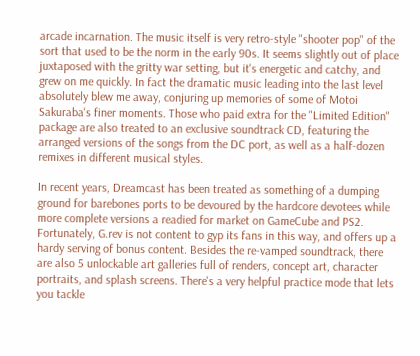arcade incarnation. The music itself is very retro-style "shooter pop" of the sort that used to be the norm in the early 90s. It seems slightly out of place juxtaposed with the gritty war setting, but it's energetic and catchy, and grew on me quickly. In fact the dramatic music leading into the last level absolutely blew me away, conjuring up memories of some of Motoi Sakuraba's finer moments. Those who paid extra for the "Limited Edition" package are also treated to an exclusive soundtrack CD, featuring the arranged versions of the songs from the DC port, as well as a half-dozen remixes in different musical styles.

In recent years, Dreamcast has been treated as something of a dumping ground for barebones ports to be devoured by the hardcore devotees while more complete versions a readied for market on GameCube and PS2. Fortunately, G.rev is not content to gyp its fans in this way, and offers up a hardy serving of bonus content. Besides the re-vamped soundtrack, there are also 5 unlockable art galleries full of renders, concept art, character portraits, and splash screens. There's a very helpful practice mode that lets you tackle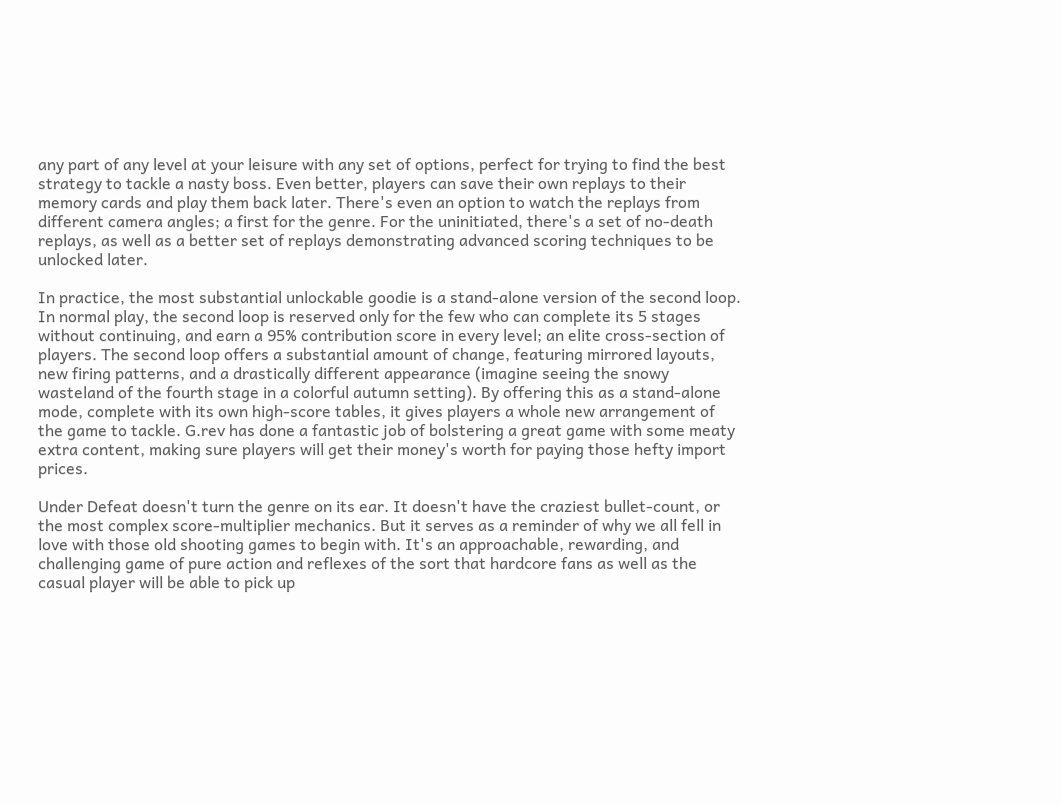any part of any level at your leisure with any set of options, perfect for trying to find the best strategy to tackle a nasty boss. Even better, players can save their own replays to their memory cards and play them back later. There's even an option to watch the replays from different camera angles; a first for the genre. For the uninitiated, there's a set of no-death replays, as well as a better set of replays demonstrating advanced scoring techniques to be unlocked later.

In practice, the most substantial unlockable goodie is a stand-alone version of the second loop. In normal play, the second loop is reserved only for the few who can complete its 5 stages without continuing, and earn a 95% contribution score in every level; an elite cross-section of players. The second loop offers a substantial amount of change, featuring mirrored layouts, new firing patterns, and a drastically different appearance (imagine seeing the snowy wasteland of the fourth stage in a colorful autumn setting). By offering this as a stand-alone mode, complete with its own high-score tables, it gives players a whole new arrangement of the game to tackle. G.rev has done a fantastic job of bolstering a great game with some meaty extra content, making sure players will get their money's worth for paying those hefty import prices.

Under Defeat doesn't turn the genre on its ear. It doesn't have the craziest bullet-count, or the most complex score-multiplier mechanics. But it serves as a reminder of why we all fell in love with those old shooting games to begin with. It's an approachable, rewarding, and challenging game of pure action and reflexes of the sort that hardcore fans as well as the casual player will be able to pick up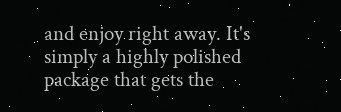and enjoy right away. It's simply a highly polished package that gets the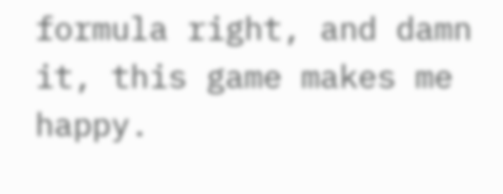formula right, and damn it, this game makes me happy.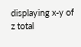displaying x-y of z total